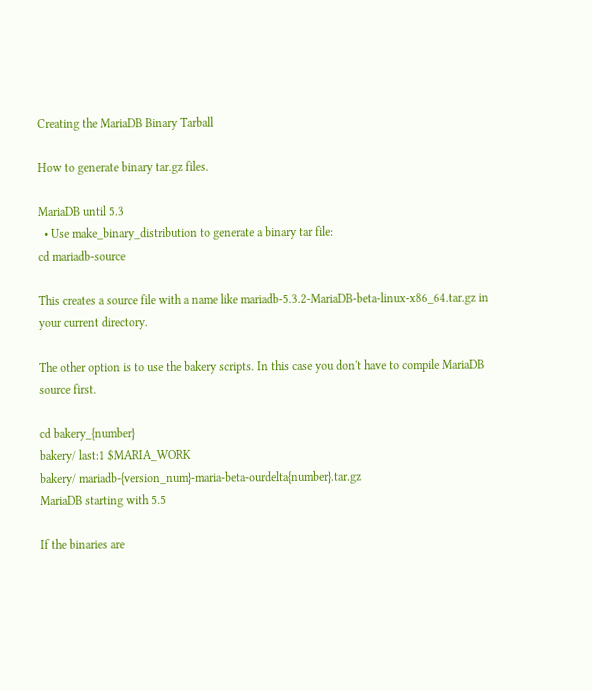Creating the MariaDB Binary Tarball

How to generate binary tar.gz files.

MariaDB until 5.3
  • Use make_binary_distribution to generate a binary tar file:
cd mariadb-source

This creates a source file with a name like mariadb-5.3.2-MariaDB-beta-linux-x86_64.tar.gz in your current directory.

The other option is to use the bakery scripts. In this case you don't have to compile MariaDB source first.

cd bakery_{number}
bakery/ last:1 $MARIA_WORK
bakery/ mariadb-{version_num}-maria-beta-ourdelta{number}.tar.gz
MariaDB starting with 5.5

If the binaries are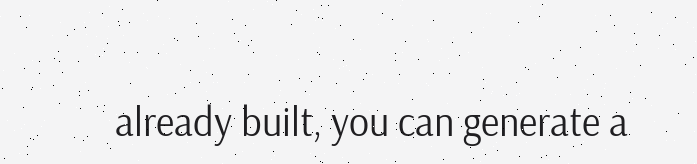already built, you can generate a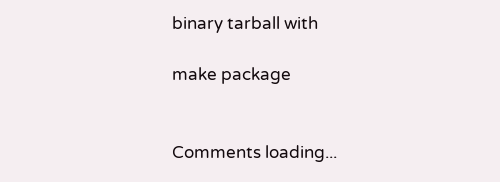binary tarball with

make package


Comments loading...